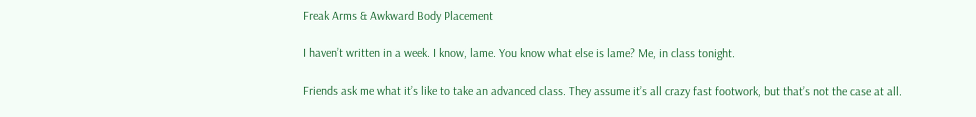Freak Arms & Awkward Body Placement

I haven’t written in a week. I know, lame. You know what else is lame? Me, in class tonight.

Friends ask me what it’s like to take an advanced class. They assume it’s all crazy fast footwork, but that’s not the case at all.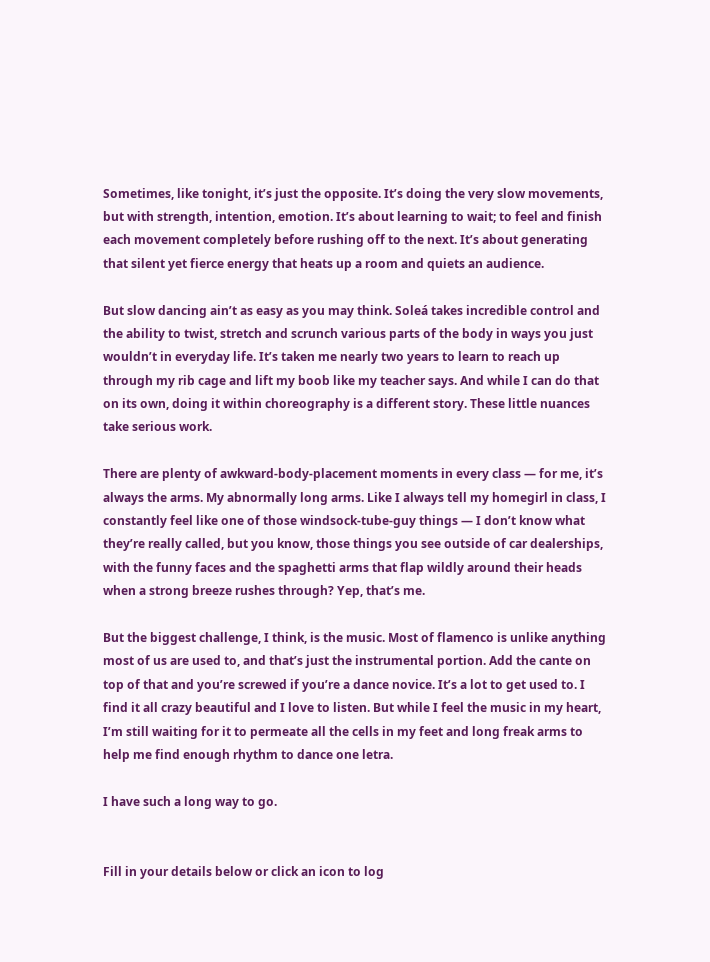Sometimes, like tonight, it’s just the opposite. It’s doing the very slow movements, but with strength, intention, emotion. It’s about learning to wait; to feel and finish each movement completely before rushing off to the next. It’s about generating that silent yet fierce energy that heats up a room and quiets an audience.

But slow dancing ain’t as easy as you may think. Soleá takes incredible control and the ability to twist, stretch and scrunch various parts of the body in ways you just wouldn’t in everyday life. It’s taken me nearly two years to learn to reach up through my rib cage and lift my boob like my teacher says. And while I can do that on its own, doing it within choreography is a different story. These little nuances take serious work.

There are plenty of awkward-body-placement moments in every class — for me, it’s always the arms. My abnormally long arms. Like I always tell my homegirl in class, I constantly feel like one of those windsock-tube-guy things — I don’t know what they’re really called, but you know, those things you see outside of car dealerships, with the funny faces and the spaghetti arms that flap wildly around their heads when a strong breeze rushes through? Yep, that’s me.

But the biggest challenge, I think, is the music. Most of flamenco is unlike anything most of us are used to, and that’s just the instrumental portion. Add the cante on top of that and you’re screwed if you’re a dance novice. It’s a lot to get used to. I find it all crazy beautiful and I love to listen. But while I feel the music in my heart, I’m still waiting for it to permeate all the cells in my feet and long freak arms to help me find enough rhythm to dance one letra.

I have such a long way to go.


Fill in your details below or click an icon to log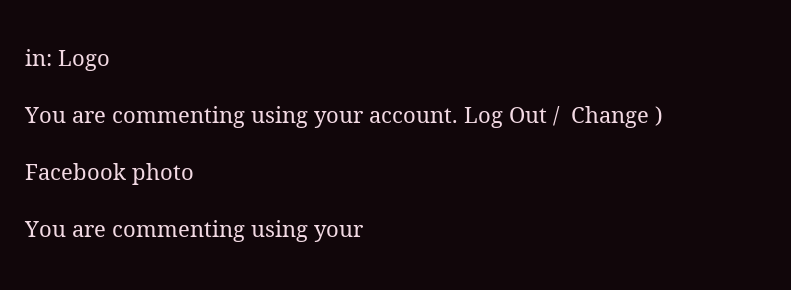in: Logo

You are commenting using your account. Log Out /  Change )

Facebook photo

You are commenting using your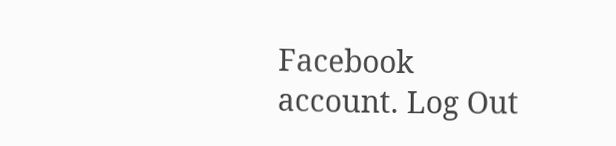Facebook account. Log Out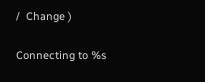/  Change )

Connecting to %s